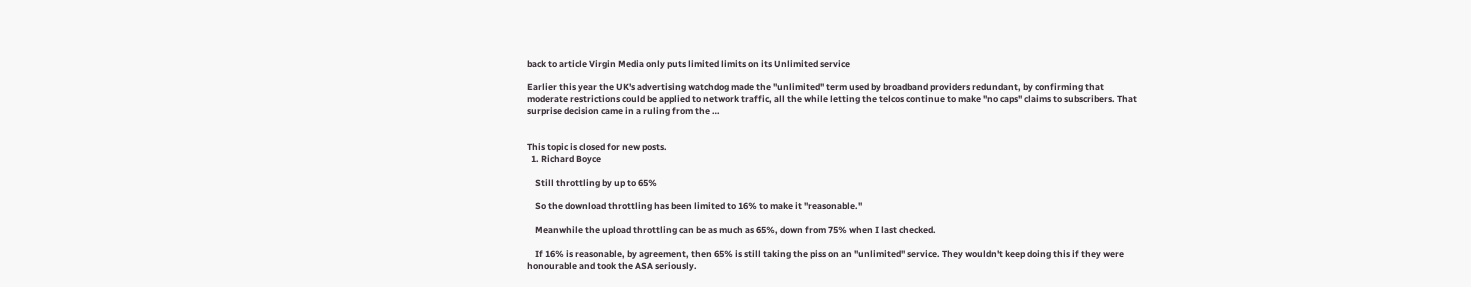back to article Virgin Media only puts limited limits on its Unlimited service

Earlier this year the UK's advertising watchdog made the "unlimited" term used by broadband providers redundant, by confirming that moderate restrictions could be applied to network traffic, all the while letting the telcos continue to make "no caps" claims to subscribers. That surprise decision came in a ruling from the …


This topic is closed for new posts.
  1. Richard Boyce

    Still throttling by up to 65%

    So the download throttling has been limited to 16% to make it "reasonable."

    Meanwhile the upload throttling can be as much as 65%, down from 75% when I last checked.

    If 16% is reasonable, by agreement, then 65% is still taking the piss on an "unlimited" service. They wouldn't keep doing this if they were honourable and took the ASA seriously.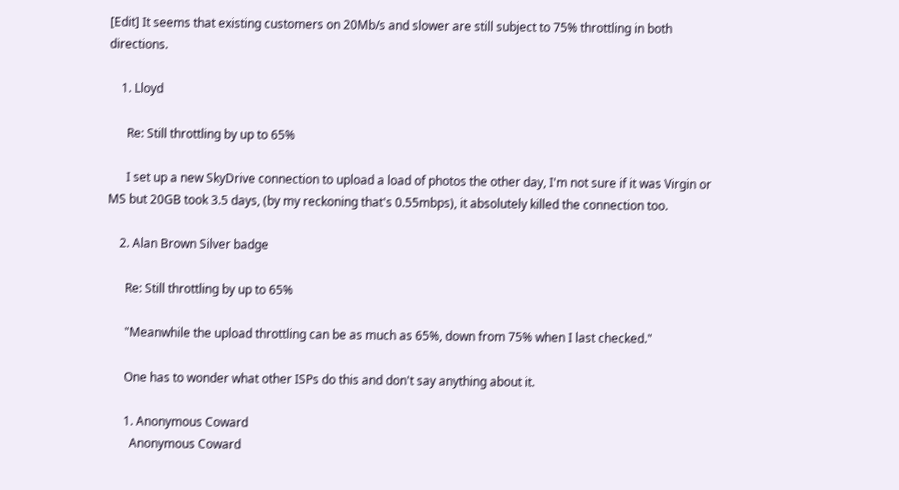[Edit] It seems that existing customers on 20Mb/s and slower are still subject to 75% throttling in both directions.

    1. Lloyd

      Re: Still throttling by up to 65%

      I set up a new SkyDrive connection to upload a load of photos the other day, I'm not sure if it was Virgin or MS but 20GB took 3.5 days, (by my reckoning that's 0.55mbps), it absolutely killed the connection too.

    2. Alan Brown Silver badge

      Re: Still throttling by up to 65%

      "Meanwhile the upload throttling can be as much as 65%, down from 75% when I last checked."

      One has to wonder what other ISPs do this and don't say anything about it.

      1. Anonymous Coward
        Anonymous Coward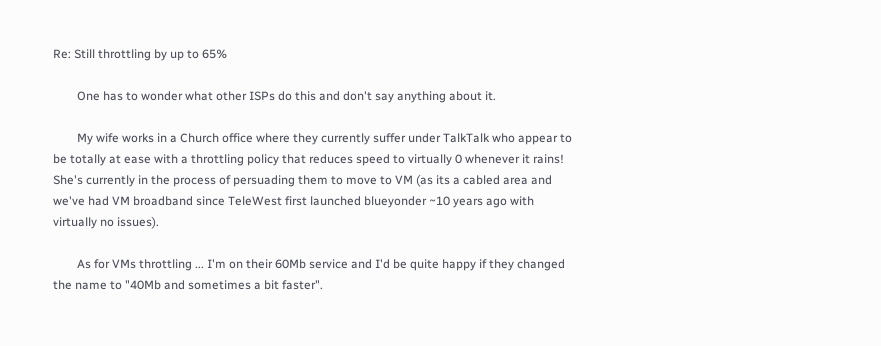Re: Still throttling by up to 65%

        One has to wonder what other ISPs do this and don't say anything about it.

        My wife works in a Church office where they currently suffer under TalkTalk who appear to be totally at ease with a throttling policy that reduces speed to virtually 0 whenever it rains! She's currently in the process of persuading them to move to VM (as its a cabled area and we've had VM broadband since TeleWest first launched blueyonder ~10 years ago with virtually no issues).

        As for VMs throttling ... I'm on their 60Mb service and I'd be quite happy if they changed the name to "40Mb and sometimes a bit faster".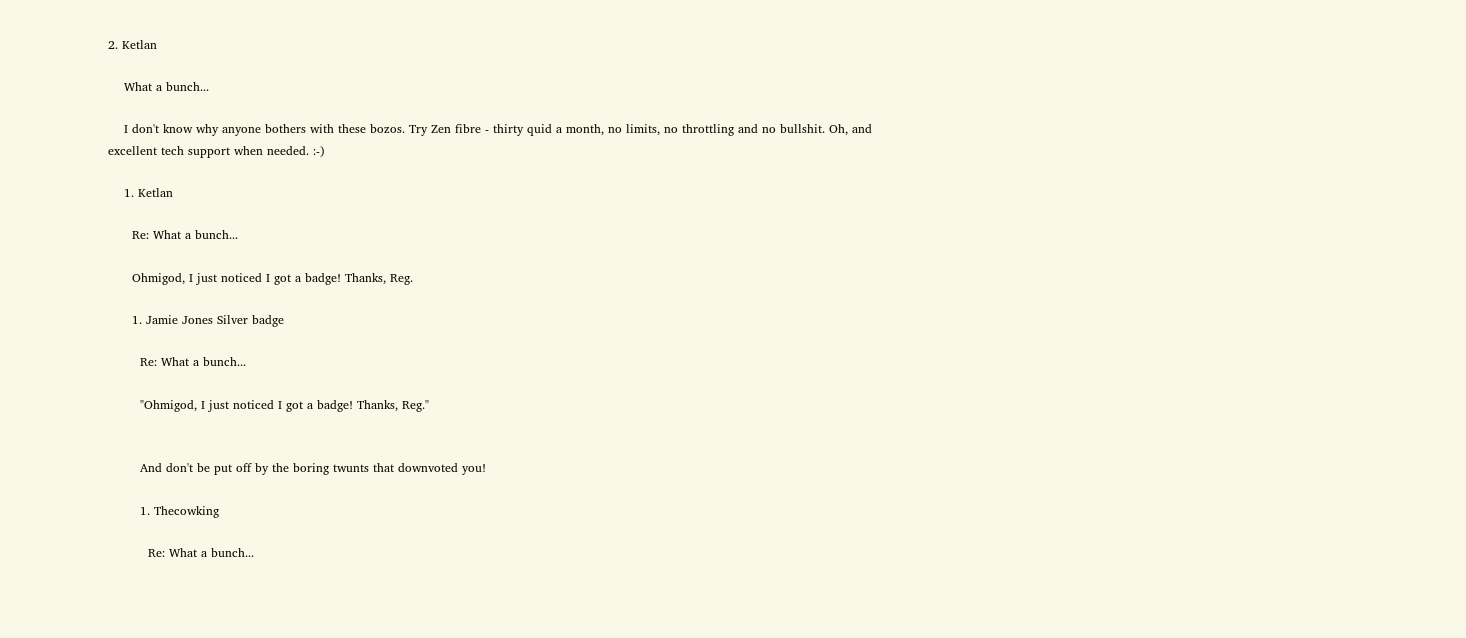2. Ketlan

    What a bunch...

    I don't know why anyone bothers with these bozos. Try Zen fibre - thirty quid a month, no limits, no throttling and no bullshit. Oh, and excellent tech support when needed. :-)

    1. Ketlan

      Re: What a bunch...

      Ohmigod, I just noticed I got a badge! Thanks, Reg.

      1. Jamie Jones Silver badge

        Re: What a bunch...

        "Ohmigod, I just noticed I got a badge! Thanks, Reg."


        And don't be put off by the boring twunts that downvoted you!

        1. Thecowking

          Re: What a bunch...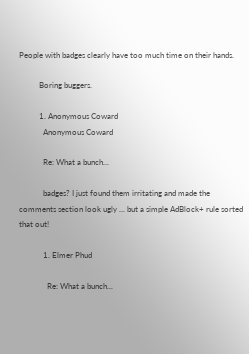People with badges clearly have too much time on their hands.

          Boring buggers.

          1. Anonymous Coward
            Anonymous Coward

            Re: What a bunch...

            badges? I just found them irritating and made the comments section look ugly ... but a simple AdBlock+ rule sorted that out!

            1. Elmer Phud

              Re: What a bunch...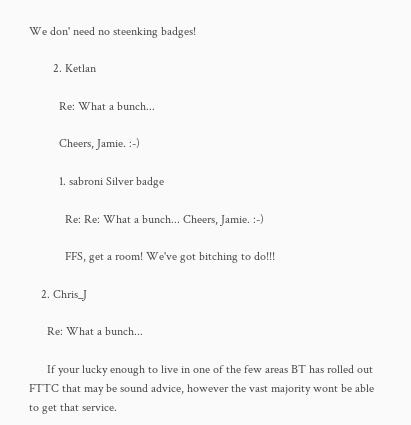We don' need no steenking badges!

        2. Ketlan

          Re: What a bunch...

          Cheers, Jamie. :-)

          1. sabroni Silver badge

            Re: Re: What a bunch... Cheers, Jamie. :-)

            FFS, get a room! We've got bitching to do!!!

    2. Chris_J

      Re: What a bunch...

      If your lucky enough to live in one of the few areas BT has rolled out FTTC that may be sound advice, however the vast majority wont be able to get that service.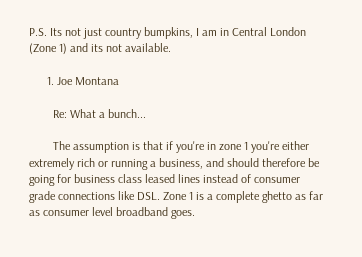P.S. Its not just country bumpkins, I am in Central London (Zone 1) and its not available.

      1. Joe Montana

        Re: What a bunch...

        The assumption is that if you're in zone 1 you're either extremely rich or running a business, and should therefore be going for business class leased lines instead of consumer grade connections like DSL. Zone 1 is a complete ghetto as far as consumer level broadband goes.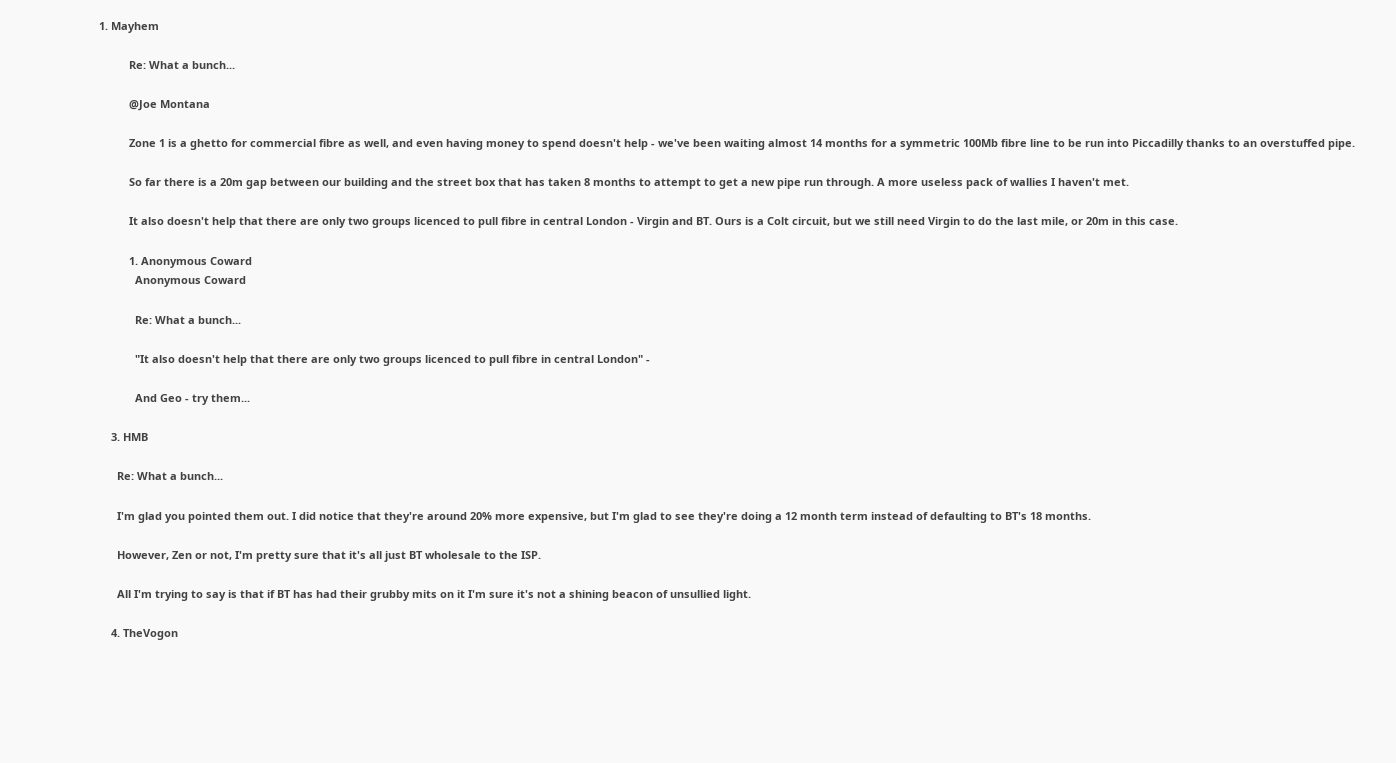1. Mayhem

          Re: What a bunch...

          @Joe Montana

          Zone 1 is a ghetto for commercial fibre as well, and even having money to spend doesn't help - we've been waiting almost 14 months for a symmetric 100Mb fibre line to be run into Piccadilly thanks to an overstuffed pipe.

          So far there is a 20m gap between our building and the street box that has taken 8 months to attempt to get a new pipe run through. A more useless pack of wallies I haven't met.

          It also doesn't help that there are only two groups licenced to pull fibre in central London - Virgin and BT. Ours is a Colt circuit, but we still need Virgin to do the last mile, or 20m in this case.

          1. Anonymous Coward
            Anonymous Coward

            Re: What a bunch...

            "It also doesn't help that there are only two groups licenced to pull fibre in central London" -

            And Geo - try them...

    3. HMB

      Re: What a bunch...

      I'm glad you pointed them out. I did notice that they're around 20% more expensive, but I'm glad to see they're doing a 12 month term instead of defaulting to BT's 18 months.

      However, Zen or not, I'm pretty sure that it's all just BT wholesale to the ISP.

      All I'm trying to say is that if BT has had their grubby mits on it I'm sure it's not a shining beacon of unsullied light.

    4. TheVogon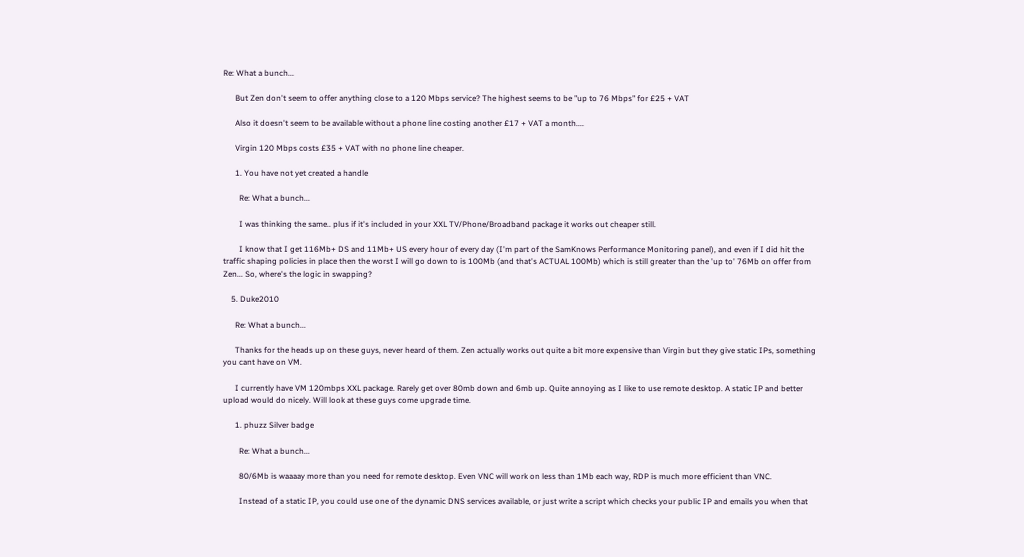Re: What a bunch...

      But Zen don't seem to offer anything close to a 120 Mbps service? The highest seems to be "up to 76 Mbps" for £25 + VAT

      Also it doesn't seem to be available without a phone line costing another £17 + VAT a month....

      Virgin 120 Mbps costs £35 + VAT with no phone line cheaper.

      1. You have not yet created a handle

        Re: What a bunch...

        I was thinking the same.. plus if it's included in your XXL TV/Phone/Broadband package it works out cheaper still.

        I know that I get 116Mb+ DS and 11Mb+ US every hour of every day (I'm part of the SamKnows Performance Monitoring panel), and even if I did hit the traffic shaping policies in place then the worst I will go down to is 100Mb (and that's ACTUAL 100Mb) which is still greater than the 'up to' 76Mb on offer from Zen... So, where's the logic in swapping?

    5. Duke2010

      Re: What a bunch...

      Thanks for the heads up on these guys, never heard of them. Zen actually works out quite a bit more expensive than Virgin but they give static IPs, something you cant have on VM.

      I currently have VM 120mbps XXL package. Rarely get over 80mb down and 6mb up. Quite annoying as I like to use remote desktop. A static IP and better upload would do nicely. Will look at these guys come upgrade time.

      1. phuzz Silver badge

        Re: What a bunch...

        80/6Mb is waaaay more than you need for remote desktop. Even VNC will work on less than 1Mb each way, RDP is much more efficient than VNC.

        Instead of a static IP, you could use one of the dynamic DNS services available, or just write a script which checks your public IP and emails you when that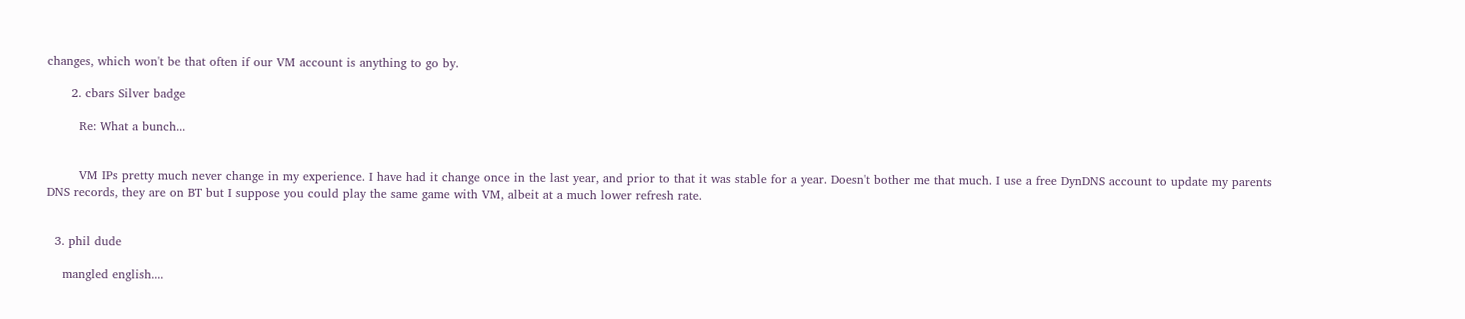changes, which won't be that often if our VM account is anything to go by.

      2. cbars Silver badge

        Re: What a bunch...


        VM IPs pretty much never change in my experience. I have had it change once in the last year, and prior to that it was stable for a year. Doesn't bother me that much. I use a free DynDNS account to update my parents DNS records, they are on BT but I suppose you could play the same game with VM, albeit at a much lower refresh rate.


  3. phil dude

    mangled english....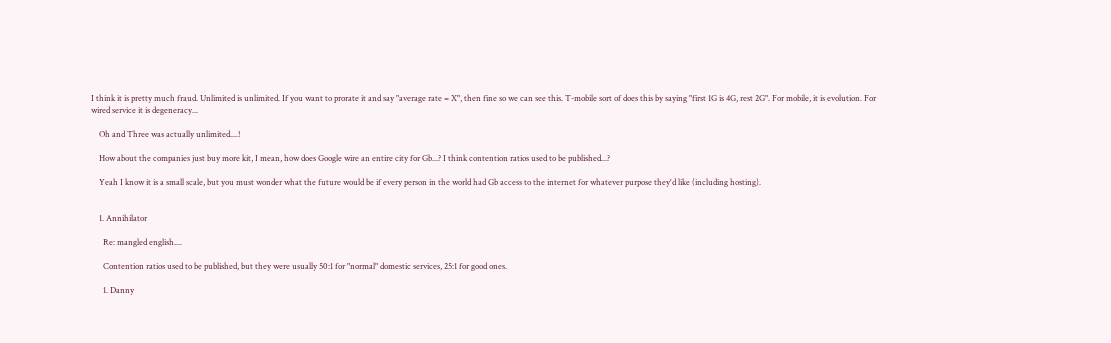I think it is pretty much fraud. Unlimited is unlimited. If you want to prorate it and say "average rate = X", then fine so we can see this. T-mobile sort of does this by saying "first 1G is 4G, rest 2G". For mobile, it is evolution. For wired service it is degeneracy...

    Oh and Three was actually unlimited....!

    How about the companies just buy more kit, I mean, how does Google wire an entire city for Gb...? I think contention ratios used to be published...?

    Yeah I know it is a small scale, but you must wonder what the future would be if every person in the world had Gb access to the internet for whatever purpose they'd like (including hosting).


    1. Annihilator

      Re: mangled english....

      Contention ratios used to be published, but they were usually 50:1 for "normal" domestic services, 25:1 for good ones.

      1. Danny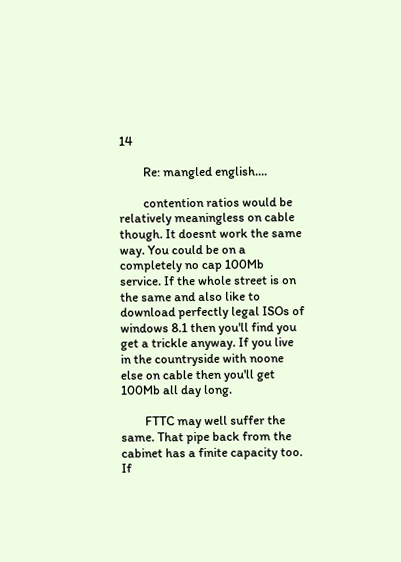14

        Re: mangled english....

        contention ratios would be relatively meaningless on cable though. It doesnt work the same way. You could be on a completely no cap 100Mb service. If the whole street is on the same and also like to download perfectly legal ISOs of windows 8.1 then you'll find you get a trickle anyway. If you live in the countryside with noone else on cable then you'll get 100Mb all day long.

        FTTC may well suffer the same. That pipe back from the cabinet has a finite capacity too. If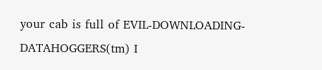your cab is full of EVIL-DOWNLOADING-DATAHOGGERS(tm) I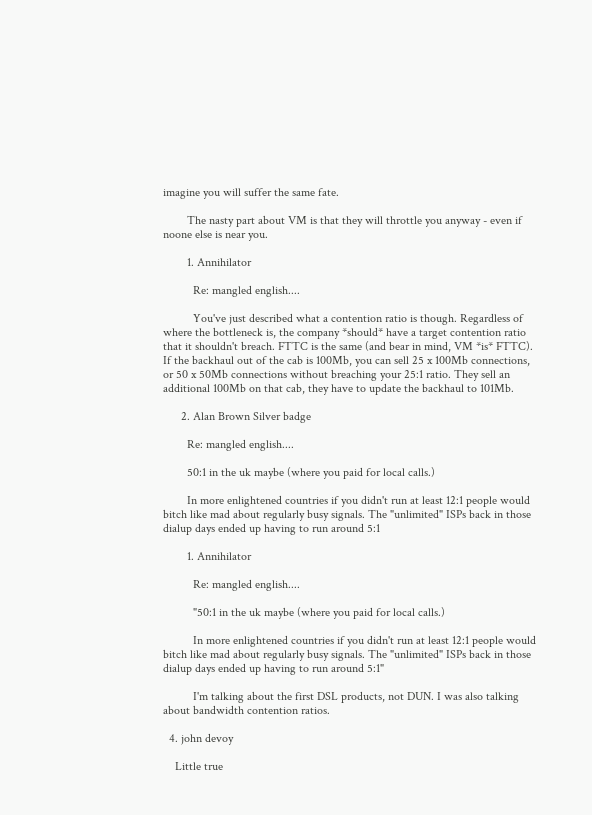imagine you will suffer the same fate.

        The nasty part about VM is that they will throttle you anyway - even if noone else is near you.

        1. Annihilator

          Re: mangled english....

          You've just described what a contention ratio is though. Regardless of where the bottleneck is, the company *should* have a target contention ratio that it shouldn't breach. FTTC is the same (and bear in mind, VM *is* FTTC). If the backhaul out of the cab is 100Mb, you can sell 25 x 100Mb connections, or 50 x 50Mb connections without breaching your 25:1 ratio. They sell an additional 100Mb on that cab, they have to update the backhaul to 101Mb.

      2. Alan Brown Silver badge

        Re: mangled english....

        50:1 in the uk maybe (where you paid for local calls.)

        In more enlightened countries if you didn't run at least 12:1 people would bitch like mad about regularly busy signals. The "unlimited" ISPs back in those dialup days ended up having to run around 5:1

        1. Annihilator

          Re: mangled english....

          "50:1 in the uk maybe (where you paid for local calls.)

          In more enlightened countries if you didn't run at least 12:1 people would bitch like mad about regularly busy signals. The "unlimited" ISPs back in those dialup days ended up having to run around 5:1"

          I'm talking about the first DSL products, not DUN. I was also talking about bandwidth contention ratios.

  4. john devoy

    Little true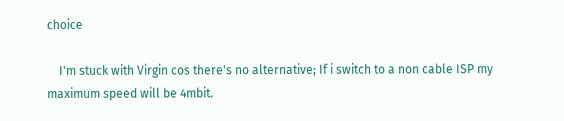choice

    I'm stuck with Virgin cos there's no alternative; If i switch to a non cable ISP my maximum speed will be 4mbit.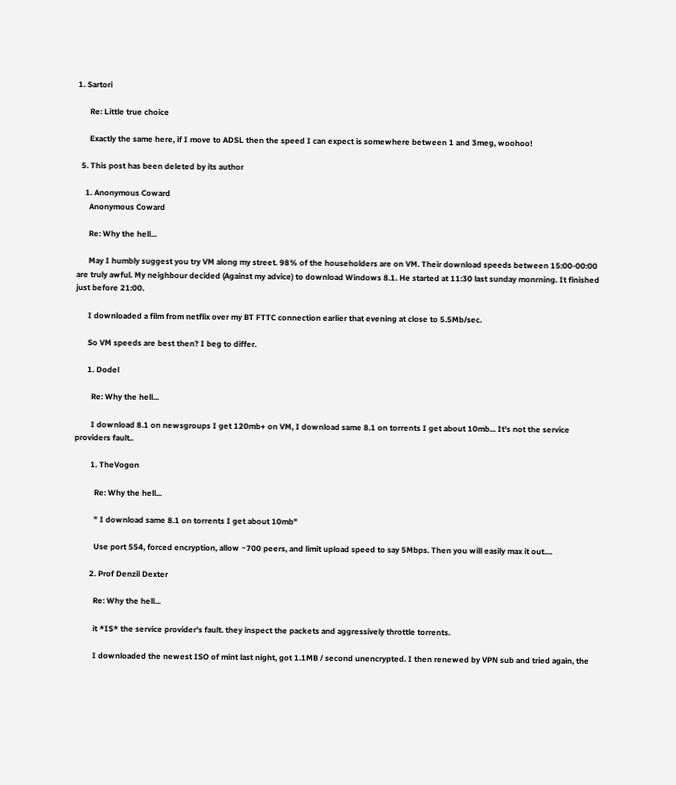1. Sartori

      Re: Little true choice

      Exactly the same here, if I move to ADSL then the speed I can expect is somewhere between 1 and 3meg, woohoo!

  5. This post has been deleted by its author

    1. Anonymous Coward
      Anonymous Coward

      Re: Why the hell...

      May I humbly suggest you try VM along my street. 98% of the householders are on VM. Their download speeds between 15:00-00:00 are truly awful. My neighbour decided (Against my advice) to download Windows 8.1. He started at 11:30 last sunday monrning. It finished just before 21:00.

      I downloaded a film from netflix over my BT FTTC connection earlier that evening at close to 5.5Mb/sec.

      So VM speeds are best then? I beg to differ.

      1. Dodel

        Re: Why the hell...

        I download 8.1 on newsgroups I get 120mb+ on VM, I download same 8.1 on torrents I get about 10mb... It's not the service providers fault..

        1. TheVogon

          Re: Why the hell...

          " I download same 8.1 on torrents I get about 10mb"

          Use port 554, forced encryption, allow ~700 peers, and limit upload speed to say 5Mbps. Then you will easily max it out....

        2. Prof Denzil Dexter

          Re: Why the hell...

          it *IS* the service provider's fault. they inspect the packets and aggressively throttle torrents.

          I downloaded the newest ISO of mint last night, got 1.1MB / second unencrypted. I then renewed by VPN sub and tried again, the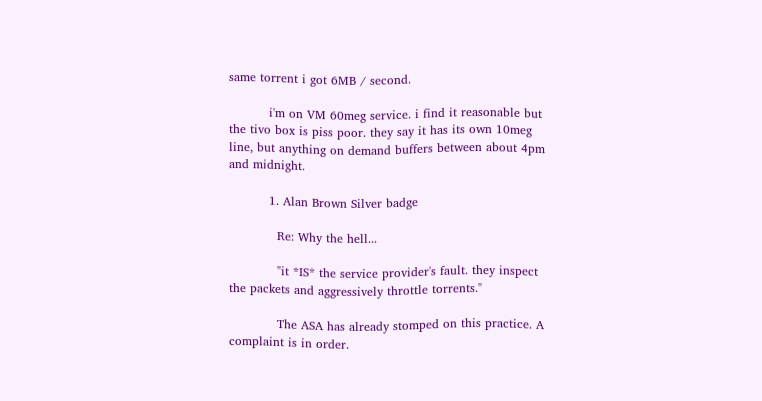same torrent i got 6MB / second.

          i'm on VM 60meg service. i find it reasonable but the tivo box is piss poor. they say it has its own 10meg line, but anything on demand buffers between about 4pm and midnight.

          1. Alan Brown Silver badge

            Re: Why the hell...

            "it *IS* the service provider's fault. they inspect the packets and aggressively throttle torrents."

            The ASA has already stomped on this practice. A complaint is in order.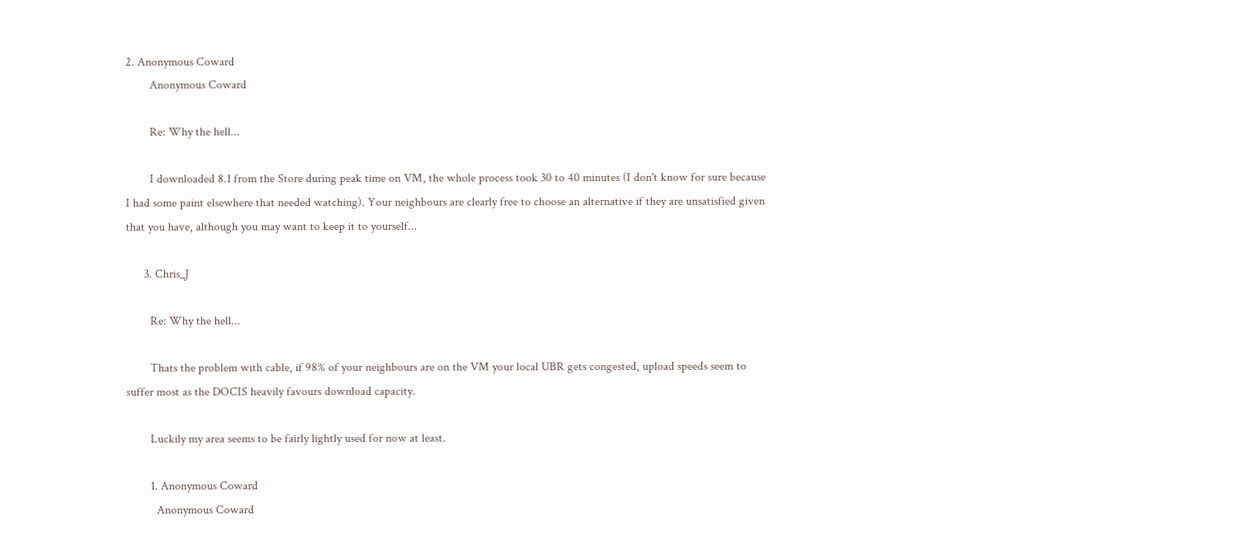2. Anonymous Coward
        Anonymous Coward

        Re: Why the hell...

        I downloaded 8.1 from the Store during peak time on VM, the whole process took 30 to 40 minutes (I don't know for sure because I had some paint elsewhere that needed watching). Your neighbours are clearly free to choose an alternative if they are unsatisfied given that you have, although you may want to keep it to yourself...

      3. Chris_J

        Re: Why the hell...

        Thats the problem with cable, if 98% of your neighbours are on the VM your local UBR gets congested, upload speeds seem to suffer most as the DOCIS heavily favours download capacity.

        Luckily my area seems to be fairly lightly used for now at least.

        1. Anonymous Coward
          Anonymous Coward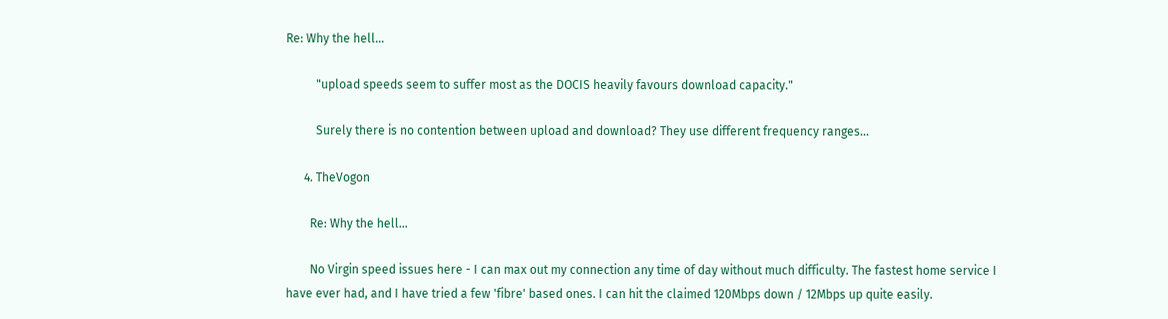Re: Why the hell...

          "upload speeds seem to suffer most as the DOCIS heavily favours download capacity."

          Surely there is no contention between upload and download? They use different frequency ranges...

      4. TheVogon

        Re: Why the hell...

        No Virgin speed issues here - I can max out my connection any time of day without much difficulty. The fastest home service I have ever had, and I have tried a few 'fibre' based ones. I can hit the claimed 120Mbps down / 12Mbps up quite easily.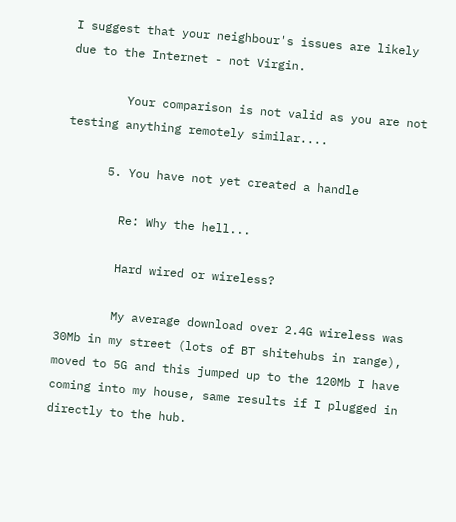I suggest that your neighbour's issues are likely due to the Internet - not Virgin.

        Your comparison is not valid as you are not testing anything remotely similar....

      5. You have not yet created a handle

        Re: Why the hell...

        Hard wired or wireless?

        My average download over 2.4G wireless was 30Mb in my street (lots of BT shitehubs in range), moved to 5G and this jumped up to the 120Mb I have coming into my house, same results if I plugged in directly to the hub.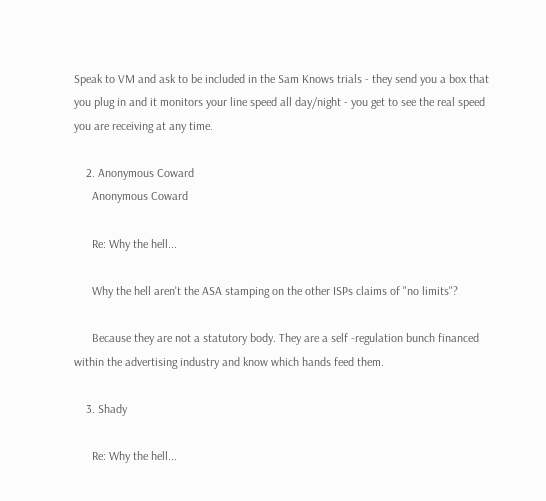Speak to VM and ask to be included in the Sam Knows trials - they send you a box that you plug in and it monitors your line speed all day/night - you get to see the real speed you are receiving at any time.

    2. Anonymous Coward
      Anonymous Coward

      Re: Why the hell...

      Why the hell aren't the ASA stamping on the other ISPs claims of "no limits"?

      Because they are not a statutory body. They are a self -regulation bunch financed within the advertising industry and know which hands feed them.

    3. Shady

      Re: Why the hell...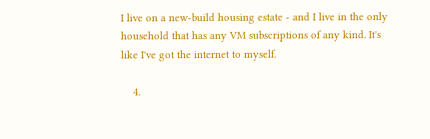I live on a new-build housing estate - and I live in the only household that has any VM subscriptions of any kind. It's like I've got the internet to myself.

    4.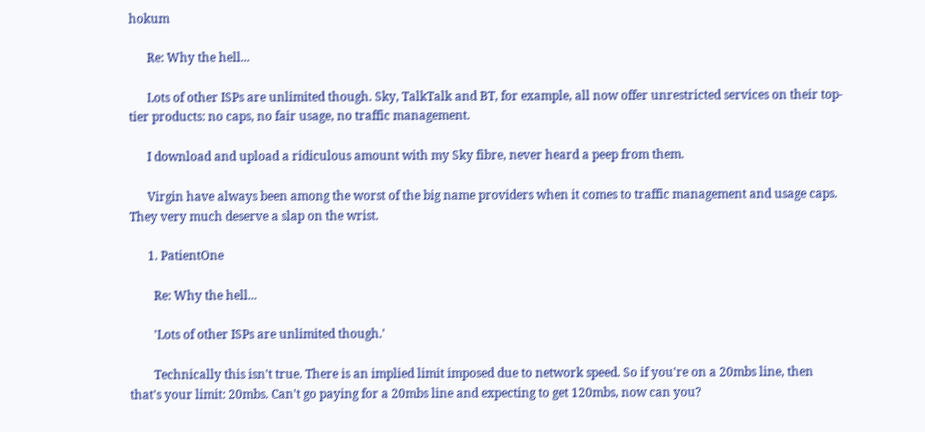hokum

      Re: Why the hell...

      Lots of other ISPs are unlimited though. Sky, TalkTalk and BT, for example, all now offer unrestricted services on their top-tier products: no caps, no fair usage, no traffic management.

      I download and upload a ridiculous amount with my Sky fibre, never heard a peep from them.

      Virgin have always been among the worst of the big name providers when it comes to traffic management and usage caps. They very much deserve a slap on the wrist.

      1. PatientOne

        Re: Why the hell...

        'Lots of other ISPs are unlimited though.'

        Technically this isn't true. There is an implied limit imposed due to network speed. So if you're on a 20mbs line, then that's your limit: 20mbs. Can't go paying for a 20mbs line and expecting to get 120mbs, now can you?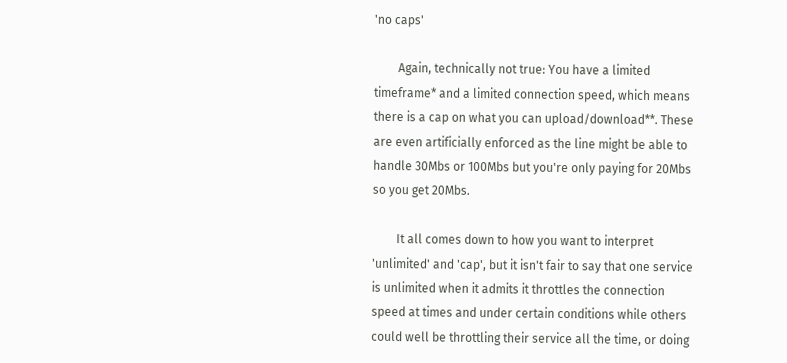'no caps'

        Again, technically not true: You have a limited timeframe* and a limited connection speed, which means there is a cap on what you can upload/download**. These are even artificially enforced as the line might be able to handle 30Mbs or 100Mbs but you're only paying for 20Mbs so you get 20Mbs.

        It all comes down to how you want to interpret 'unlimited' and 'cap', but it isn't fair to say that one service is unlimited when it admits it throttles the connection speed at times and under certain conditions while others could well be throttling their service all the time, or doing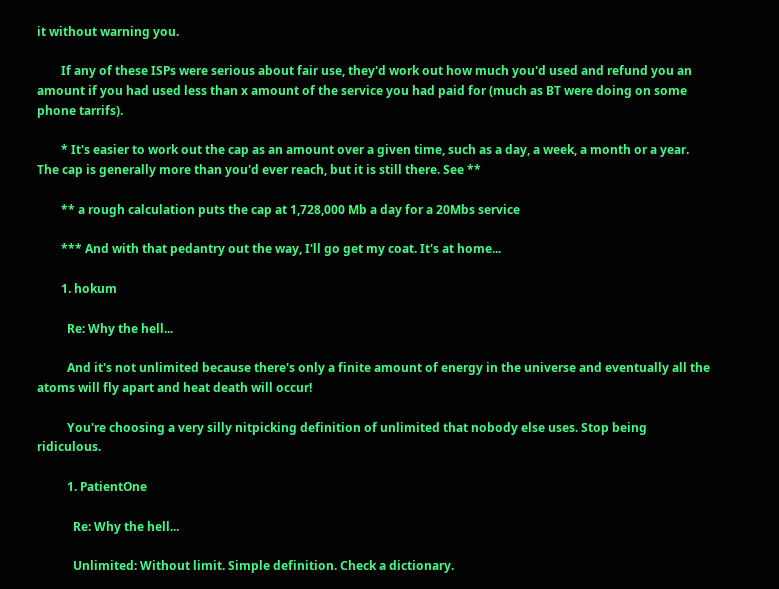it without warning you.

        If any of these ISPs were serious about fair use, they'd work out how much you'd used and refund you an amount if you had used less than x amount of the service you had paid for (much as BT were doing on some phone tarrifs).

        * It's easier to work out the cap as an amount over a given time, such as a day, a week, a month or a year. The cap is generally more than you'd ever reach, but it is still there. See **

        ** a rough calculation puts the cap at 1,728,000 Mb a day for a 20Mbs service

        *** And with that pedantry out the way, I'll go get my coat. It's at home...

        1. hokum

          Re: Why the hell...

          And it's not unlimited because there's only a finite amount of energy in the universe and eventually all the atoms will fly apart and heat death will occur!

          You're choosing a very silly nitpicking definition of unlimited that nobody else uses. Stop being ridiculous.

          1. PatientOne

            Re: Why the hell...

            Unlimited: Without limit. Simple definition. Check a dictionary.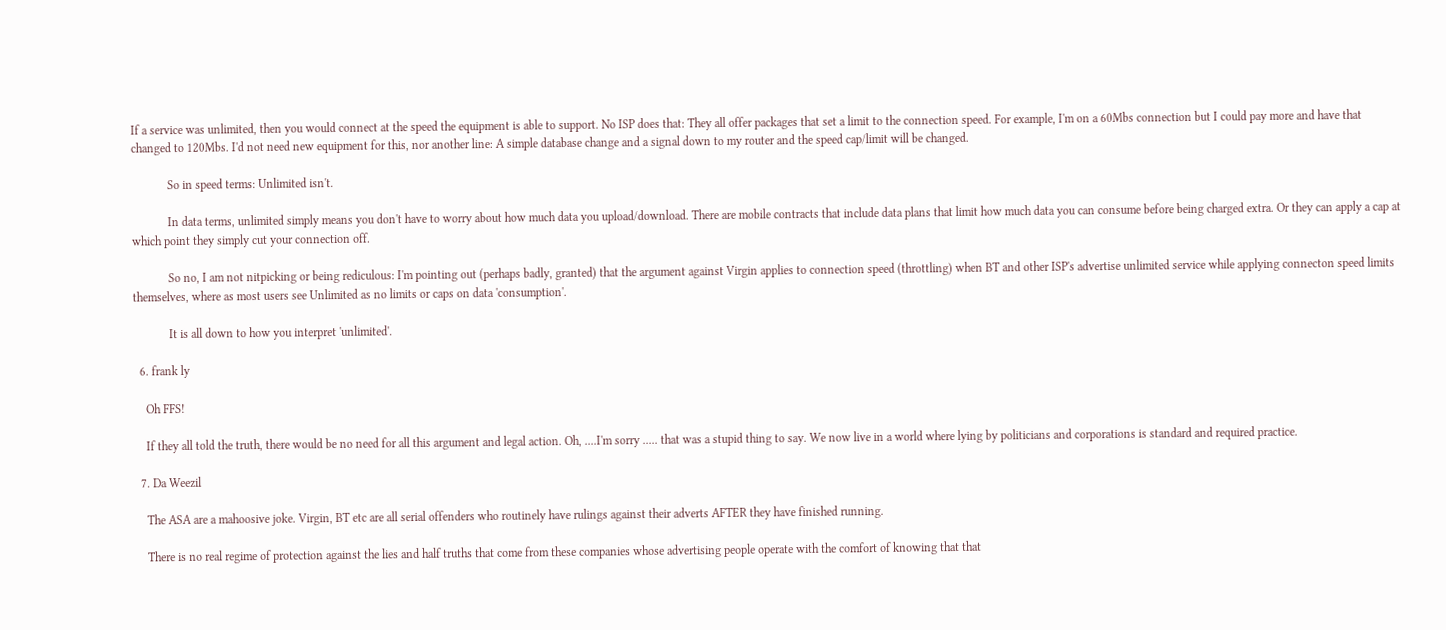If a service was unlimited, then you would connect at the speed the equipment is able to support. No ISP does that: They all offer packages that set a limit to the connection speed. For example, I'm on a 60Mbs connection but I could pay more and have that changed to 120Mbs. I'd not need new equipment for this, nor another line: A simple database change and a signal down to my router and the speed cap/limit will be changed.

            So in speed terms: Unlimited isn't.

            In data terms, unlimited simply means you don't have to worry about how much data you upload/download. There are mobile contracts that include data plans that limit how much data you can consume before being charged extra. Or they can apply a cap at which point they simply cut your connection off.

            So no, I am not nitpicking or being rediculous: I'm pointing out (perhaps badly, granted) that the argument against Virgin applies to connection speed (throttling) when BT and other ISP's advertise unlimited service while applying connecton speed limits themselves, where as most users see Unlimited as no limits or caps on data 'consumption'.

            It is all down to how you interpret 'unlimited'.

  6. frank ly

    Oh FFS!

    If they all told the truth, there would be no need for all this argument and legal action. Oh, ....I'm sorry ..... that was a stupid thing to say. We now live in a world where lying by politicians and corporations is standard and required practice.

  7. Da Weezil

    The ASA are a mahoosive joke. Virgin, BT etc are all serial offenders who routinely have rulings against their adverts AFTER they have finished running.

    There is no real regime of protection against the lies and half truths that come from these companies whose advertising people operate with the comfort of knowing that that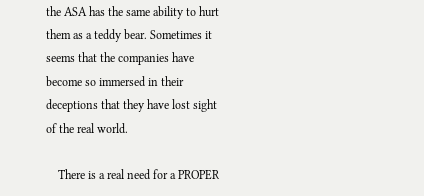the ASA has the same ability to hurt them as a teddy bear. Sometimes it seems that the companies have become so immersed in their deceptions that they have lost sight of the real world.

    There is a real need for a PROPER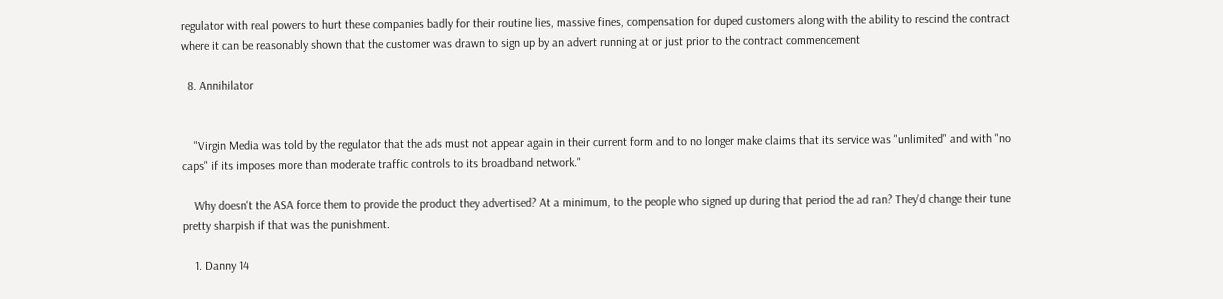regulator with real powers to hurt these companies badly for their routine lies, massive fines, compensation for duped customers along with the ability to rescind the contract where it can be reasonably shown that the customer was drawn to sign up by an advert running at or just prior to the contract commencement

  8. Annihilator


    "Virgin Media was told by the regulator that the ads must not appear again in their current form and to no longer make claims that its service was "unlimited" and with "no caps" if its imposes more than moderate traffic controls to its broadband network."

    Why doesn't the ASA force them to provide the product they advertised? At a minimum, to the people who signed up during that period the ad ran? They'd change their tune pretty sharpish if that was the punishment.

    1. Danny 14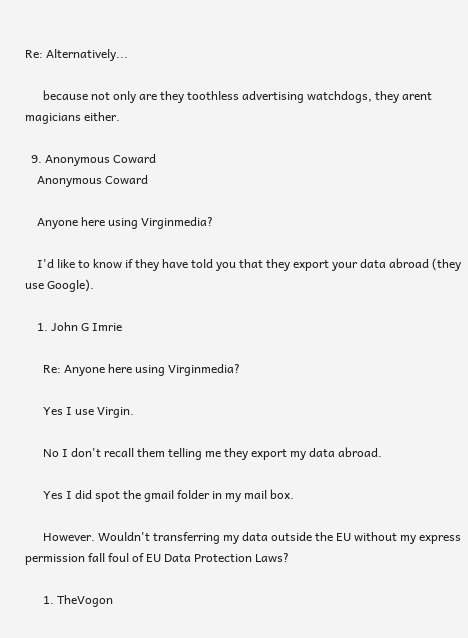Re: Alternatively...

      because not only are they toothless advertising watchdogs, they arent magicians either.

  9. Anonymous Coward
    Anonymous Coward

    Anyone here using Virginmedia?

    I'd like to know if they have told you that they export your data abroad (they use Google).

    1. John G Imrie

      Re: Anyone here using Virginmedia?

      Yes I use Virgin.

      No I don't recall them telling me they export my data abroad.

      Yes I did spot the gmail folder in my mail box.

      However. Wouldn't transferring my data outside the EU without my express permission fall foul of EU Data Protection Laws?

      1. TheVogon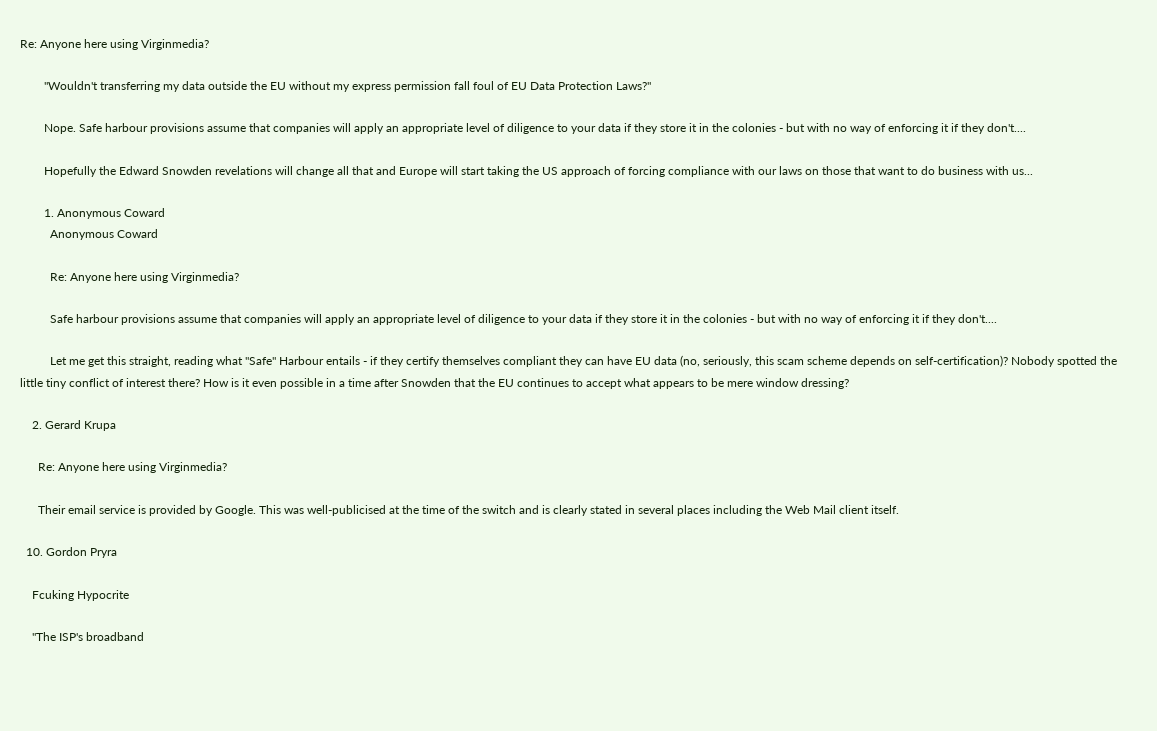Re: Anyone here using Virginmedia?

        "Wouldn't transferring my data outside the EU without my express permission fall foul of EU Data Protection Laws?"

        Nope. Safe harbour provisions assume that companies will apply an appropriate level of diligence to your data if they store it in the colonies - but with no way of enforcing it if they don't....

        Hopefully the Edward Snowden revelations will change all that and Europe will start taking the US approach of forcing compliance with our laws on those that want to do business with us...

        1. Anonymous Coward
          Anonymous Coward

          Re: Anyone here using Virginmedia?

          Safe harbour provisions assume that companies will apply an appropriate level of diligence to your data if they store it in the colonies - but with no way of enforcing it if they don't....

          Let me get this straight, reading what "Safe" Harbour entails - if they certify themselves compliant they can have EU data (no, seriously, this scam scheme depends on self-certification)? Nobody spotted the little tiny conflict of interest there? How is it even possible in a time after Snowden that the EU continues to accept what appears to be mere window dressing?

    2. Gerard Krupa

      Re: Anyone here using Virginmedia?

      Their email service is provided by Google. This was well-publicised at the time of the switch and is clearly stated in several places including the Web Mail client itself.

  10. Gordon Pryra

    Fcuking Hypocrite

    "The ISP's broadband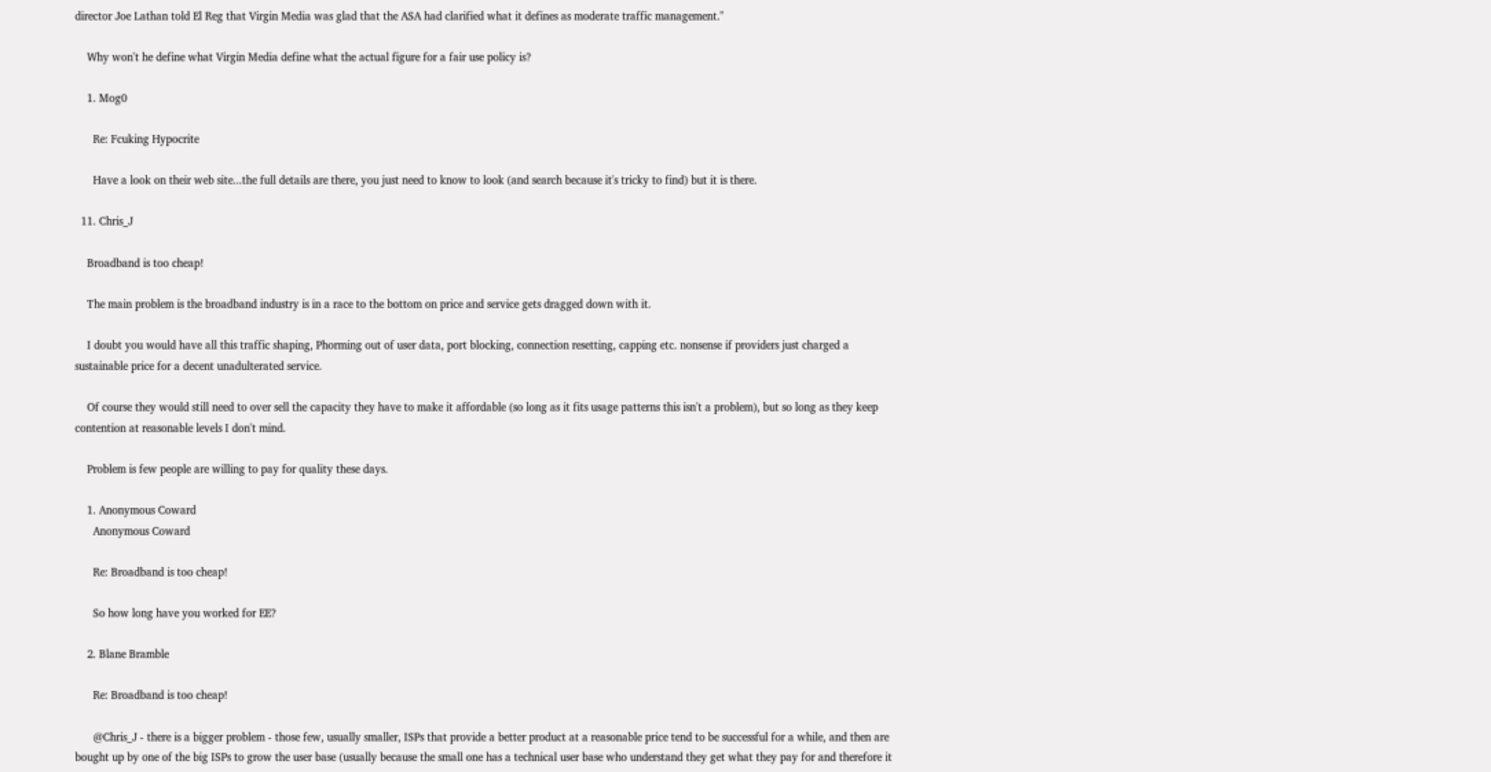director Joe Lathan told El Reg that Virgin Media was glad that the ASA had clarified what it defines as moderate traffic management."

    Why won't he define what Virgin Media define what the actual figure for a fair use policy is?

    1. Mog0

      Re: Fcuking Hypocrite

      Have a look on their web site...the full details are there, you just need to know to look (and search because it's tricky to find) but it is there.

  11. Chris_J

    Broadband is too cheap!

    The main problem is the broadband industry is in a race to the bottom on price and service gets dragged down with it.

    I doubt you would have all this traffic shaping, Phorming out of user data, port blocking, connection resetting, capping etc. nonsense if providers just charged a sustainable price for a decent unadulterated service.

    Of course they would still need to over sell the capacity they have to make it affordable (so long as it fits usage patterns this isn't a problem), but so long as they keep contention at reasonable levels I don't mind.

    Problem is few people are willing to pay for quality these days.

    1. Anonymous Coward
      Anonymous Coward

      Re: Broadband is too cheap!

      So how long have you worked for EE?

    2. Blane Bramble

      Re: Broadband is too cheap!

      @Chris_J - there is a bigger problem - those few, usually smaller, ISPs that provide a better product at a reasonable price tend to be successful for a while, and then are bought up by one of the big ISPs to grow the user base (usually because the small one has a technical user base who understand they get what they pay for and therefore it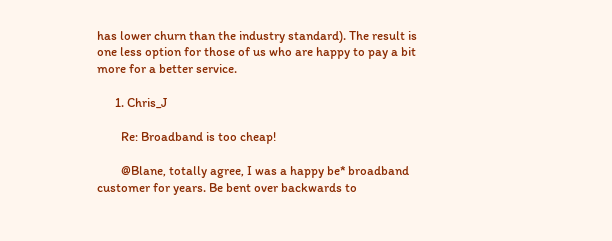has lower churn than the industry standard). The result is one less option for those of us who are happy to pay a bit more for a better service.

      1. Chris_J

        Re: Broadband is too cheap!

        @Blane, totally agree, I was a happy be* broadband customer for years. Be bent over backwards to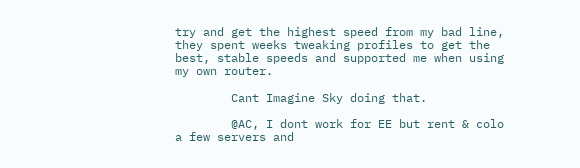try and get the highest speed from my bad line, they spent weeks tweaking profiles to get the best, stable speeds and supported me when using my own router.

        Cant Imagine Sky doing that.

        @AC, I dont work for EE but rent & colo a few servers and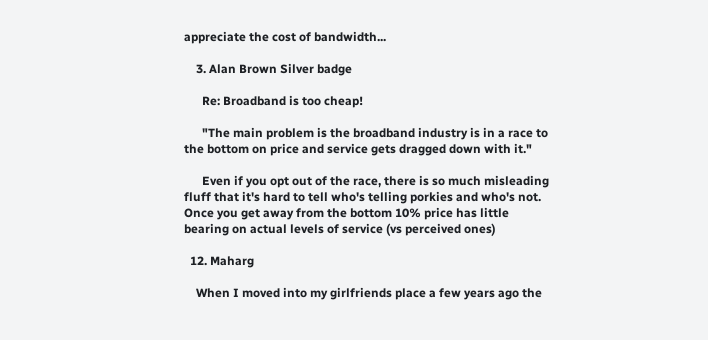appreciate the cost of bandwidth...

    3. Alan Brown Silver badge

      Re: Broadband is too cheap!

      "The main problem is the broadband industry is in a race to the bottom on price and service gets dragged down with it."

      Even if you opt out of the race, there is so much misleading fluff that it's hard to tell who's telling porkies and who's not. Once you get away from the bottom 10% price has little bearing on actual levels of service (vs perceived ones)

  12. Maharg

    When I moved into my girlfriends place a few years ago the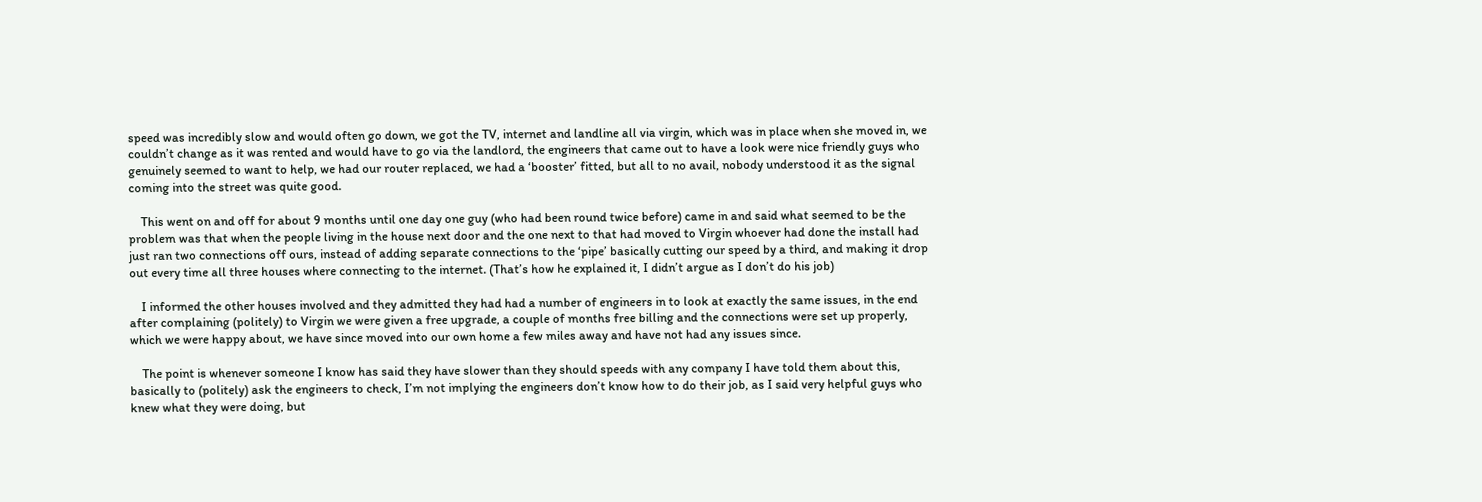speed was incredibly slow and would often go down, we got the TV, internet and landline all via virgin, which was in place when she moved in, we couldn’t change as it was rented and would have to go via the landlord, the engineers that came out to have a look were nice friendly guys who genuinely seemed to want to help, we had our router replaced, we had a ‘booster’ fitted, but all to no avail, nobody understood it as the signal coming into the street was quite good.

    This went on and off for about 9 months until one day one guy (who had been round twice before) came in and said what seemed to be the problem was that when the people living in the house next door and the one next to that had moved to Virgin whoever had done the install had just ran two connections off ours, instead of adding separate connections to the ‘pipe’ basically cutting our speed by a third, and making it drop out every time all three houses where connecting to the internet. (That’s how he explained it, I didn’t argue as I don’t do his job)

    I informed the other houses involved and they admitted they had had a number of engineers in to look at exactly the same issues, in the end after complaining (politely) to Virgin we were given a free upgrade, a couple of months free billing and the connections were set up properly, which we were happy about, we have since moved into our own home a few miles away and have not had any issues since.

    The point is whenever someone I know has said they have slower than they should speeds with any company I have told them about this, basically to (politely) ask the engineers to check, I’m not implying the engineers don’t know how to do their job, as I said very helpful guys who knew what they were doing, but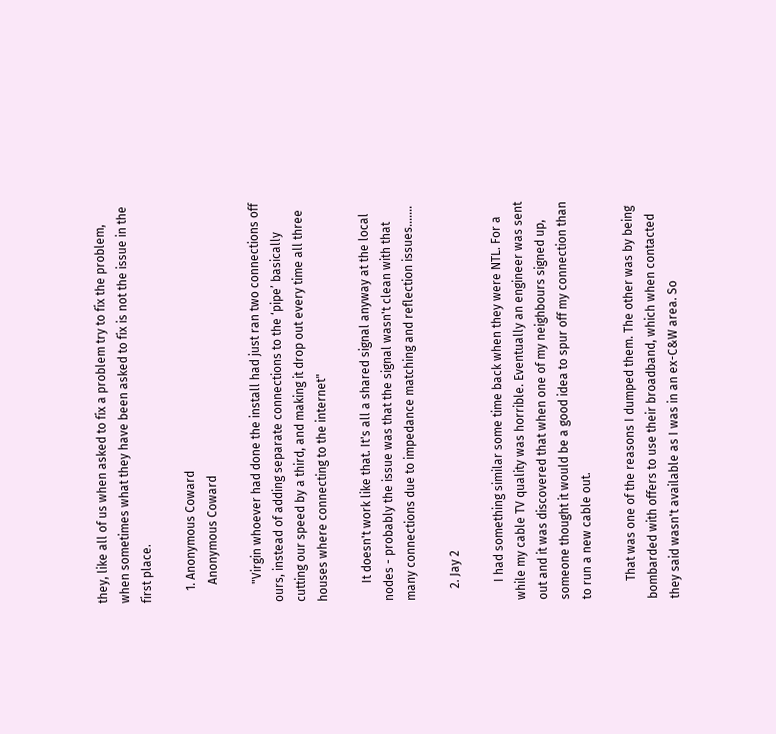they, like all of us when asked to fix a problem try to fix the problem, when sometimes what they have been asked to fix is not the issue in the first place.

    1. Anonymous Coward
      Anonymous Coward

      "Virgin whoever had done the install had just ran two connections off ours, instead of adding separate connections to the ‘pipe’ basically cutting our speed by a third, and making it drop out every time all three houses where connecting to the internet"

      It doesn't work like that. It's all a shared signal anyway at the local nodes - probably the issue was that the signal wasn't clean with that many connections due to impedance matching and reflection issues.......

    2. Jay 2

      I had something similar some time back when they were NTL. For a while my cable TV quality was horrible. Eventually an engineer was sent out and it was discovered that when one of my neighbours signed up, someone thought it would be a good idea to spur off my connection than to run a new cable out.

      That was one of the reasons I dumped them. The other was by being bombarded with offers to use their broadband, which when contacted they said wasn't available as I was in an ex-C&W area. So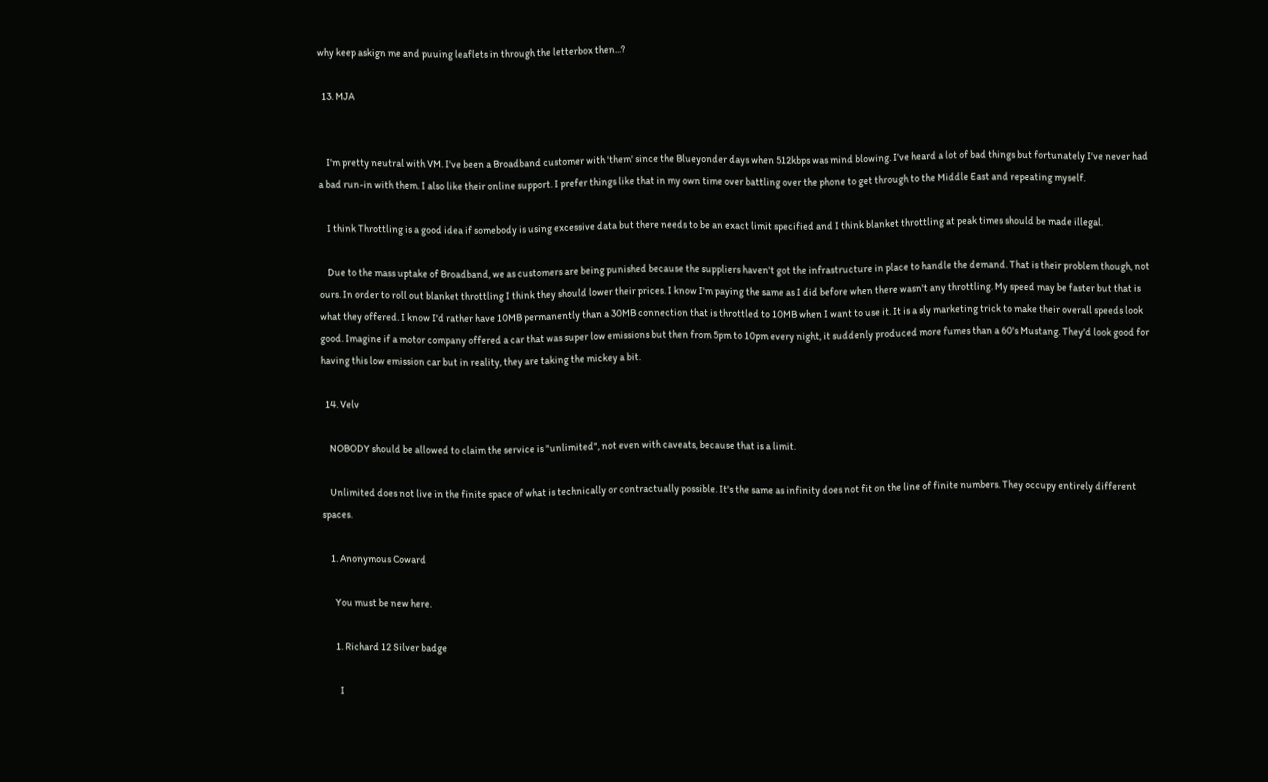why keep askign me and puuing leaflets in through the letterbox then...?

  13. MJA


    I'm pretty neutral with VM. I've been a Broadband customer with 'them' since the Blueyonder days when 512kbps was mind blowing. I've heard a lot of bad things but fortunately I've never had a bad run-in with them. I also like their online support. I prefer things like that in my own time over battling over the phone to get through to the Middle East and repeating myself.

    I think Throttling is a good idea if somebody is using excessive data but there needs to be an exact limit specified and I think blanket throttling at peak times should be made illegal.

    Due to the mass uptake of Broadband, we as customers are being punished because the suppliers haven't got the infrastructure in place to handle the demand. That is their problem though, not ours. In order to roll out blanket throttling I think they should lower their prices. I know I'm paying the same as I did before when there wasn't any throttling. My speed may be faster but that is what they offered. I know I'd rather have 10MB permanently than a 30MB connection that is throttled to 10MB when I want to use it. It is a sly marketing trick to make their overall speeds look good. Imagine if a motor company offered a car that was super low emissions but then from 5pm to 10pm every night, it suddenly produced more fumes than a 60's Mustang. They'd look good for having this low emission car but in reality, they are taking the mickey a bit.

  14. Velv

    NOBODY should be allowed to claim the service is "unlimited", not even with caveats, because that is a limit.

    Unlimited does not live in the finite space of what is technically or contractually possible. It's the same as infinity does not fit on the line of finite numbers. They occupy entirely different spaces.

    1. Anonymous Coward

      You must be new here.

      1. Richard 12 Silver badge

        I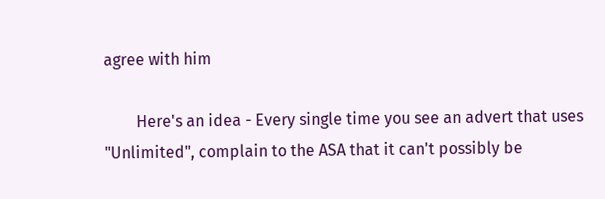agree with him

        Here's an idea - Every single time you see an advert that uses "Unlimited", complain to the ASA that it can't possibly be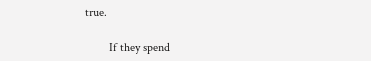true.

        If they spend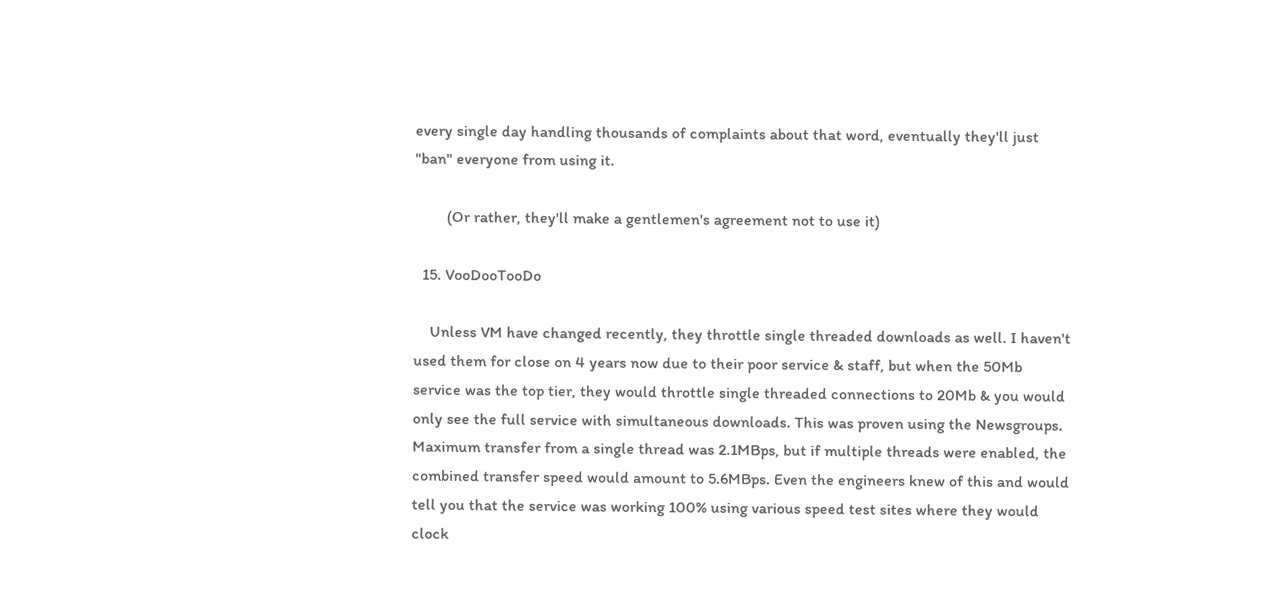every single day handling thousands of complaints about that word, eventually they'll just "ban" everyone from using it.

        (Or rather, they'll make a gentlemen's agreement not to use it)

  15. VooDooTooDo

    Unless VM have changed recently, they throttle single threaded downloads as well. I haven't used them for close on 4 years now due to their poor service & staff, but when the 50Mb service was the top tier, they would throttle single threaded connections to 20Mb & you would only see the full service with simultaneous downloads. This was proven using the Newsgroups. Maximum transfer from a single thread was 2.1MBps, but if multiple threads were enabled, the combined transfer speed would amount to 5.6MBps. Even the engineers knew of this and would tell you that the service was working 100% using various speed test sites where they would clock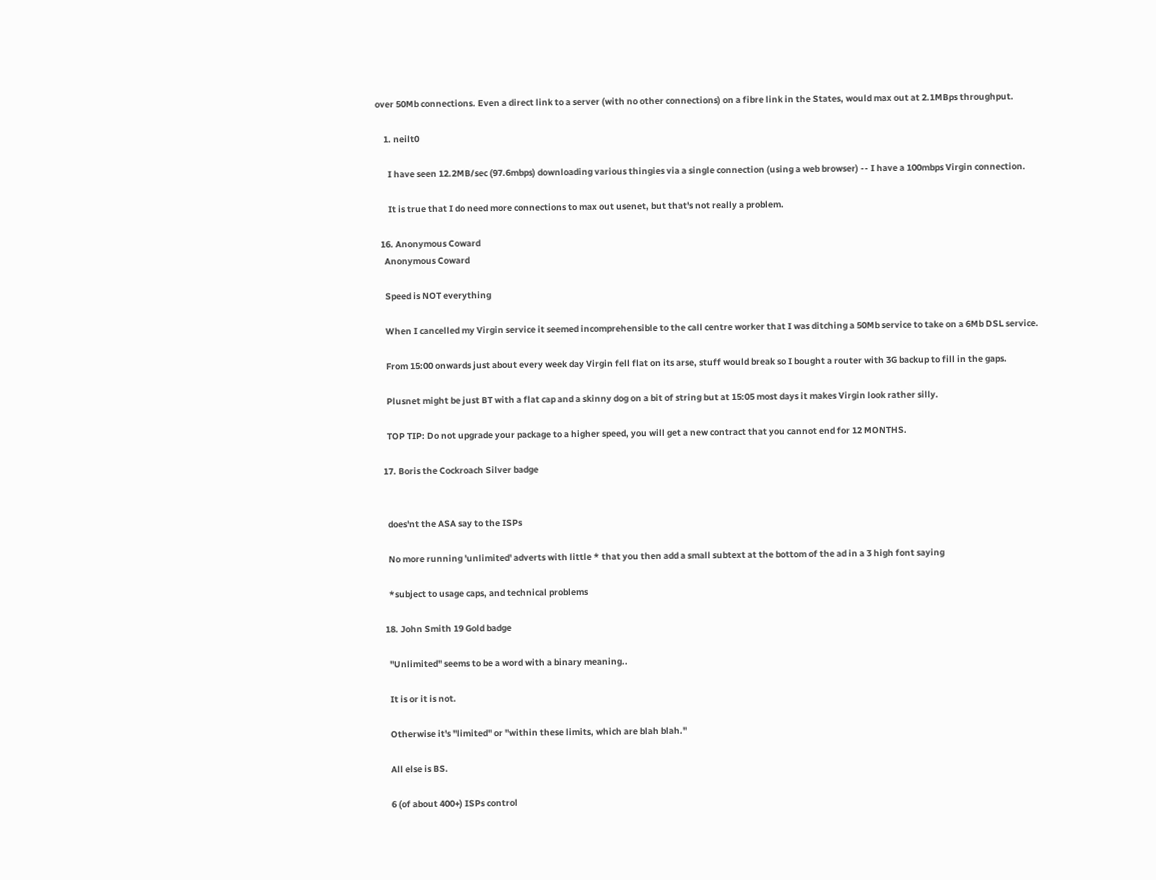over 50Mb connections. Even a direct link to a server (with no other connections) on a fibre link in the States, would max out at 2.1MBps throughput.

    1. neilt0

      I have seen 12.2MB/sec (97.6mbps) downloading various thingies via a single connection (using a web browser) -- I have a 100mbps Virgin connection.

      It is true that I do need more connections to max out usenet, but that's not really a problem.

  16. Anonymous Coward
    Anonymous Coward

    Speed is NOT everything

    When I cancelled my Virgin service it seemed incomprehensible to the call centre worker that I was ditching a 50Mb service to take on a 6Mb DSL service.

    From 15:00 onwards just about every week day Virgin fell flat on its arse, stuff would break so I bought a router with 3G backup to fill in the gaps.

    Plusnet might be just BT with a flat cap and a skinny dog on a bit of string but at 15:05 most days it makes Virgin look rather silly.

    TOP TIP: Do not upgrade your package to a higher speed, you will get a new contract that you cannot end for 12 MONTHS.

  17. Boris the Cockroach Silver badge


    does'nt the ASA say to the ISPs

    No more running 'unlimited' adverts with little * that you then add a small subtext at the bottom of the ad in a 3 high font saying

    *subject to usage caps, and technical problems

  18. John Smith 19 Gold badge

    "Unlimited" seems to be a word with a binary meaning..

    It is or it is not.

    Otherwise it's "limited" or "within these limits, which are blah blah."

    All else is BS.

    6 (of about 400+) ISPs control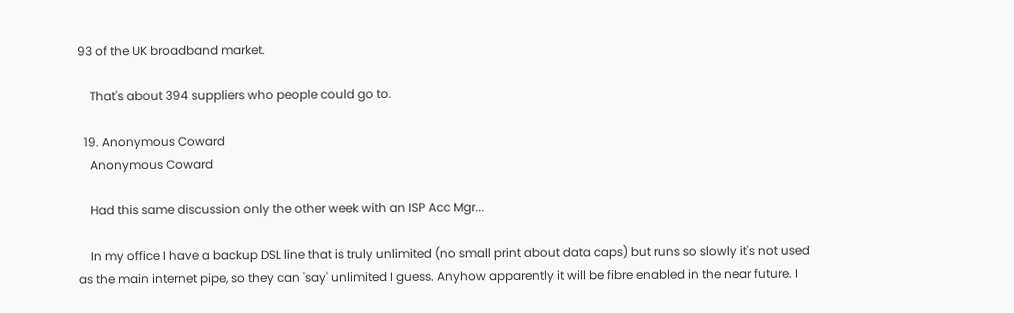93 of the UK broadband market.

    That's about 394 suppliers who people could go to.

  19. Anonymous Coward
    Anonymous Coward

    Had this same discussion only the other week with an ISP Acc Mgr...

    In my office I have a backup DSL line that is truly unlimited (no small print about data caps) but runs so slowly it's not used as the main internet pipe, so they can 'say' unlimited I guess. Anyhow apparently it will be fibre enabled in the near future. I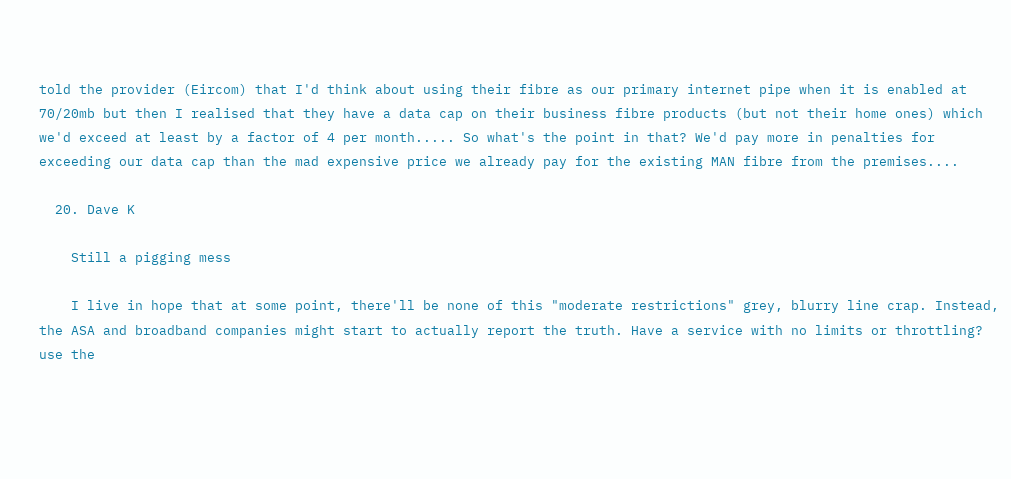told the provider (Eircom) that I'd think about using their fibre as our primary internet pipe when it is enabled at 70/20mb but then I realised that they have a data cap on their business fibre products (but not their home ones) which we'd exceed at least by a factor of 4 per month..... So what's the point in that? We'd pay more in penalties for exceeding our data cap than the mad expensive price we already pay for the existing MAN fibre from the premises....

  20. Dave K

    Still a pigging mess

    I live in hope that at some point, there'll be none of this "moderate restrictions" grey, blurry line crap. Instead, the ASA and broadband companies might start to actually report the truth. Have a service with no limits or throttling? use the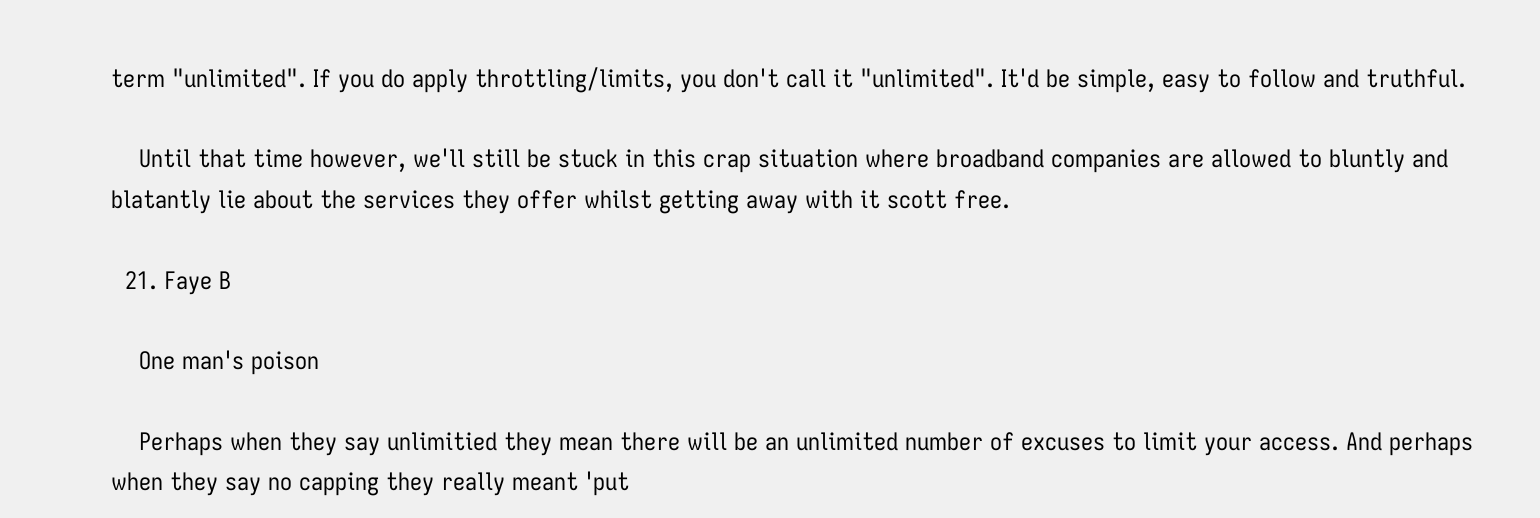term "unlimited". If you do apply throttling/limits, you don't call it "unlimited". It'd be simple, easy to follow and truthful.

    Until that time however, we'll still be stuck in this crap situation where broadband companies are allowed to bluntly and blatantly lie about the services they offer whilst getting away with it scott free.

  21. Faye B

    One man's poison

    Perhaps when they say unlimitied they mean there will be an unlimited number of excuses to limit your access. And perhaps when they say no capping they really meant 'put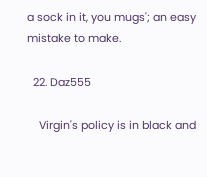a sock in it, you mugs'; an easy mistake to make.

  22. Daz555

    Virgin's policy is in black and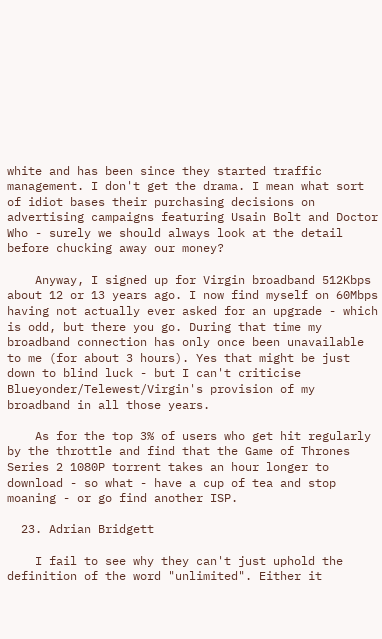white and has been since they started traffic management. I don't get the drama. I mean what sort of idiot bases their purchasing decisions on advertising campaigns featuring Usain Bolt and Doctor Who - surely we should always look at the detail before chucking away our money?

    Anyway, I signed up for Virgin broadband 512Kbps about 12 or 13 years ago. I now find myself on 60Mbps having not actually ever asked for an upgrade - which is odd, but there you go. During that time my broadband connection has only once been unavailable to me (for about 3 hours). Yes that might be just down to blind luck - but I can't criticise Blueyonder/Telewest/Virgin's provision of my broadband in all those years.

    As for the top 3% of users who get hit regularly by the throttle and find that the Game of Thrones Series 2 1080P torrent takes an hour longer to download - so what - have a cup of tea and stop moaning - or go find another ISP.

  23. Adrian Bridgett

    I fail to see why they can't just uphold the definition of the word "unlimited". Either it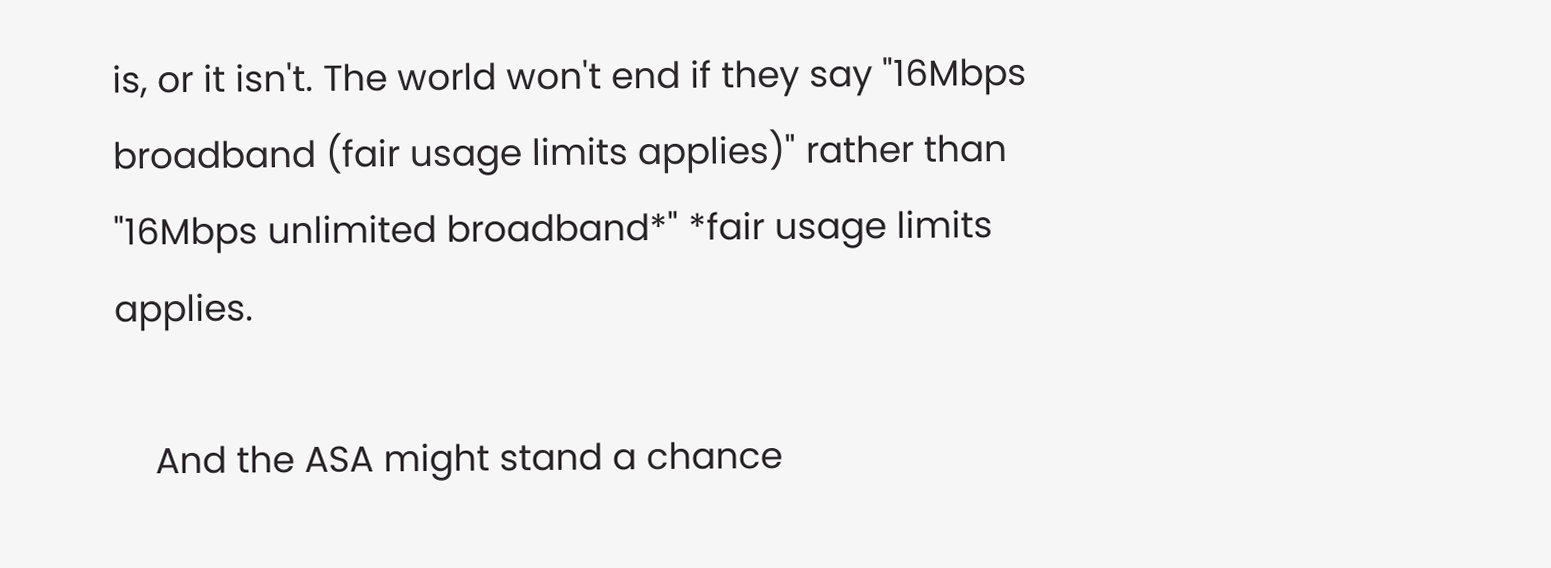is, or it isn't. The world won't end if they say "16Mbps broadband (fair usage limits applies)" rather than "16Mbps unlimited broadband*" *fair usage limits applies.

    And the ASA might stand a chance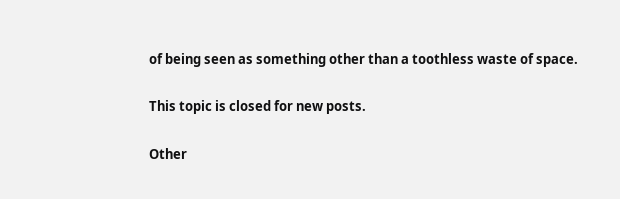of being seen as something other than a toothless waste of space.

This topic is closed for new posts.

Other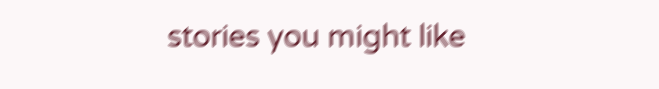stories you might like